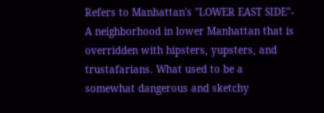Refers to Manhattan's "LOWER EAST SIDE"- A neighborhood in lower Manhattan that is overridden with hipsters, yupsters, and trustafarians. What used to be a somewhat dangerous and sketchy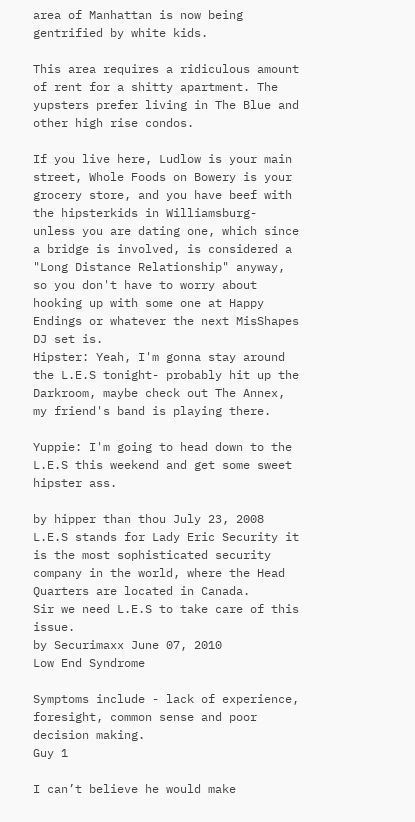area of Manhattan is now being gentrified by white kids.

This area requires a ridiculous amount of rent for a shitty apartment. The yupsters prefer living in The Blue and other high rise condos.

If you live here, Ludlow is your main street, Whole Foods on Bowery is your grocery store, and you have beef with the hipsterkids in Williamsburg- unless you are dating one, which since a bridge is involved, is considered a "Long Distance Relationship" anyway, so you don't have to worry about hooking up with some one at Happy Endings or whatever the next MisShapes DJ set is.
Hipster: Yeah, I'm gonna stay around the L.E.S tonight- probably hit up the Darkroom, maybe check out The Annex, my friend's band is playing there.

Yuppie: I'm going to head down to the L.E.S this weekend and get some sweet hipster ass.

by hipper than thou July 23, 2008
L.E.S stands for Lady Eric Security it is the most sophisticated security company in the world, where the Head Quarters are located in Canada.
Sir we need L.E.S to take care of this issue.
by Securimaxx June 07, 2010
Low End Syndrome

Symptoms include - lack of experience, foresight, common sense and poor decision making.
Guy 1

I can’t believe he would make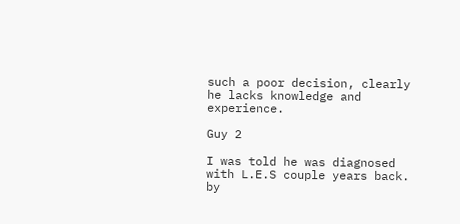such a poor decision, clearly he lacks knowledge and experience.

Guy 2

I was told he was diagnosed with L.E.S couple years back.
by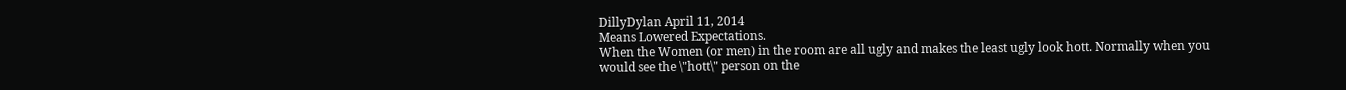DillyDylan April 11, 2014
Means Lowered Expectations.
When the Women (or men) in the room are all ugly and makes the least ugly look hott. Normally when you would see the \"hott\" person on the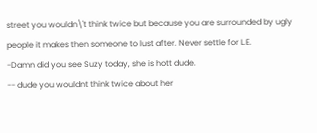street you wouldn\'t think twice but because you are surrounded by ugly people it makes then someone to lust after. Never settle for L.E.
-Damn did you see Suzy today, she is hott dude.
-- dude you wouldnt think twice about her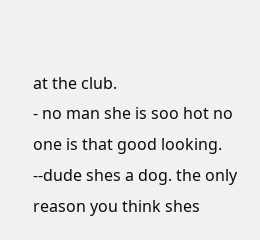at the club.
- no man she is soo hot no one is that good looking.
--dude shes a dog. the only reason you think shes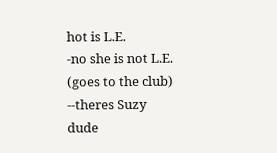hot is L.E.
-no she is not L.E.
(goes to the club)
--theres Suzy dude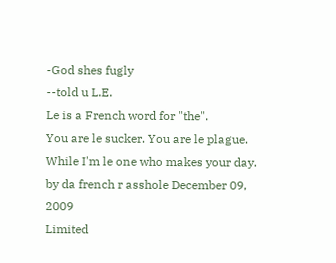-God shes fugly
--told u L.E.
Le is a French word for "the".
You are le sucker. You are le plague. While I'm le one who makes your day.
by da french r asshole December 09, 2009
Limited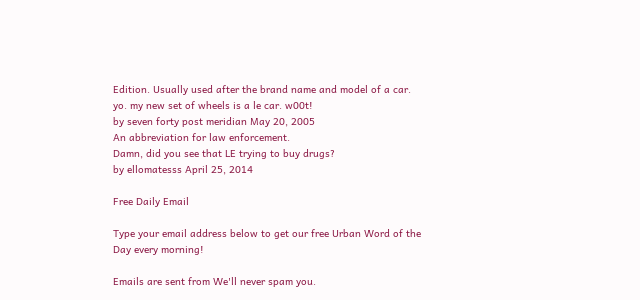Edition. Usually used after the brand name and model of a car.
yo. my new set of wheels is a le car. w00t!
by seven forty post meridian May 20, 2005
An abbreviation for law enforcement.
Damn, did you see that LE trying to buy drugs?
by ellomatesss April 25, 2014

Free Daily Email

Type your email address below to get our free Urban Word of the Day every morning!

Emails are sent from We'll never spam you.